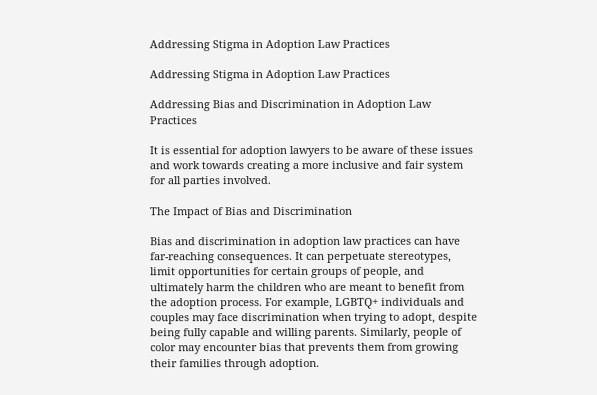Addressing Stigma in Adoption Law Practices

Addressing Stigma in Adoption Law Practices

Addressing Bias and Discrimination in Adoption Law Practices

It is essential for adoption lawyers to be aware of these issues and work towards creating a more inclusive and fair system for all parties involved.

The Impact of Bias and Discrimination

Bias and discrimination in adoption law practices can have far-reaching consequences. It can perpetuate stereotypes, limit opportunities for certain groups of people, and ultimately harm the children who are meant to benefit from the adoption process. For example, LGBTQ+ individuals and couples may face discrimination when trying to adopt, despite being fully capable and willing parents. Similarly, people of color may encounter bias that prevents them from growing their families through adoption.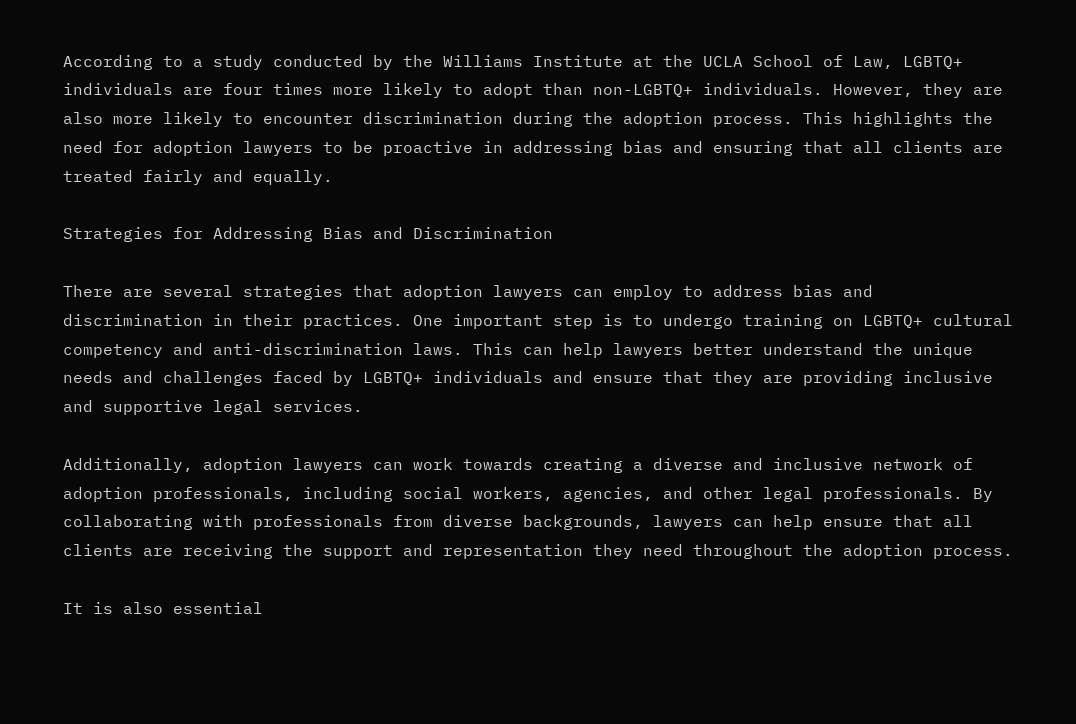According to a study conducted by the Williams Institute at the UCLA School of Law, LGBTQ+ individuals are four times more likely to adopt than non-LGBTQ+ individuals. However, they are also more likely to encounter discrimination during the adoption process. This highlights the need for adoption lawyers to be proactive in addressing bias and ensuring that all clients are treated fairly and equally.

Strategies for Addressing Bias and Discrimination

There are several strategies that adoption lawyers can employ to address bias and discrimination in their practices. One important step is to undergo training on LGBTQ+ cultural competency and anti-discrimination laws. This can help lawyers better understand the unique needs and challenges faced by LGBTQ+ individuals and ensure that they are providing inclusive and supportive legal services.

Additionally, adoption lawyers can work towards creating a diverse and inclusive network of adoption professionals, including social workers, agencies, and other legal professionals. By collaborating with professionals from diverse backgrounds, lawyers can help ensure that all clients are receiving the support and representation they need throughout the adoption process.

It is also essential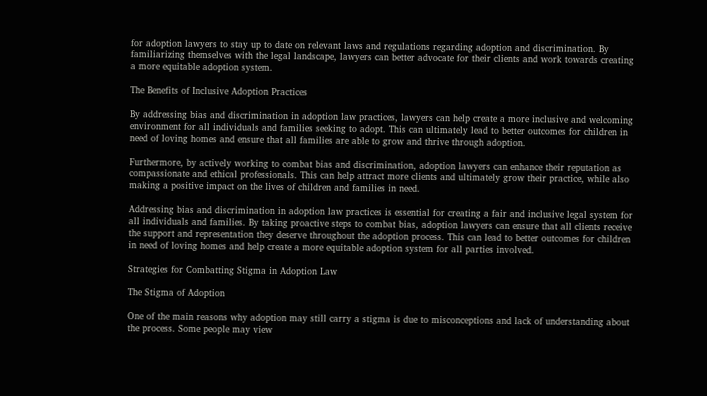for adoption lawyers to stay up to date on relevant laws and regulations regarding adoption and discrimination. By familiarizing themselves with the legal landscape, lawyers can better advocate for their clients and work towards creating a more equitable adoption system.

The Benefits of Inclusive Adoption Practices

By addressing bias and discrimination in adoption law practices, lawyers can help create a more inclusive and welcoming environment for all individuals and families seeking to adopt. This can ultimately lead to better outcomes for children in need of loving homes and ensure that all families are able to grow and thrive through adoption.

Furthermore, by actively working to combat bias and discrimination, adoption lawyers can enhance their reputation as compassionate and ethical professionals. This can help attract more clients and ultimately grow their practice, while also making a positive impact on the lives of children and families in need.

Addressing bias and discrimination in adoption law practices is essential for creating a fair and inclusive legal system for all individuals and families. By taking proactive steps to combat bias, adoption lawyers can ensure that all clients receive the support and representation they deserve throughout the adoption process. This can lead to better outcomes for children in need of loving homes and help create a more equitable adoption system for all parties involved.

Strategies for Combatting Stigma in Adoption Law

The Stigma of Adoption

One of the main reasons why adoption may still carry a stigma is due to misconceptions and lack of understanding about the process. Some people may view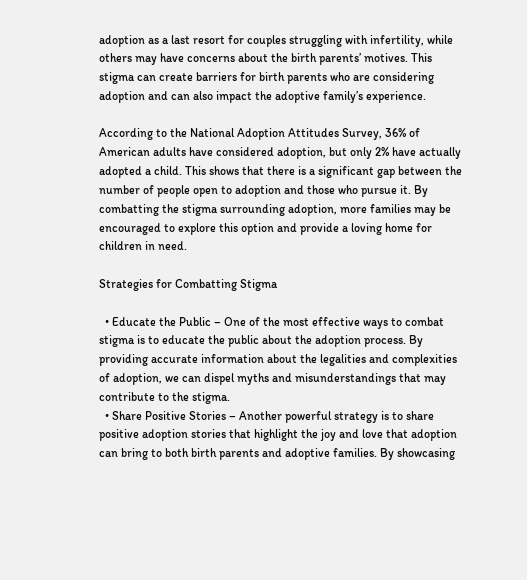adoption as a last resort for couples struggling with infertility, while others may have concerns about the birth parents’ motives. This stigma can create barriers for birth parents who are considering adoption and can also impact the adoptive family’s experience.

According to the National Adoption Attitudes Survey, 36% of American adults have considered adoption, but only 2% have actually adopted a child. This shows that there is a significant gap between the number of people open to adoption and those who pursue it. By combatting the stigma surrounding adoption, more families may be encouraged to explore this option and provide a loving home for children in need.

Strategies for Combatting Stigma

  • Educate the Public – One of the most effective ways to combat stigma is to educate the public about the adoption process. By providing accurate information about the legalities and complexities of adoption, we can dispel myths and misunderstandings that may contribute to the stigma.
  • Share Positive Stories – Another powerful strategy is to share positive adoption stories that highlight the joy and love that adoption can bring to both birth parents and adoptive families. By showcasing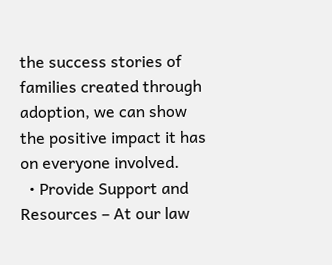the success stories of families created through adoption, we can show the positive impact it has on everyone involved.
  • Provide Support and Resources – At our law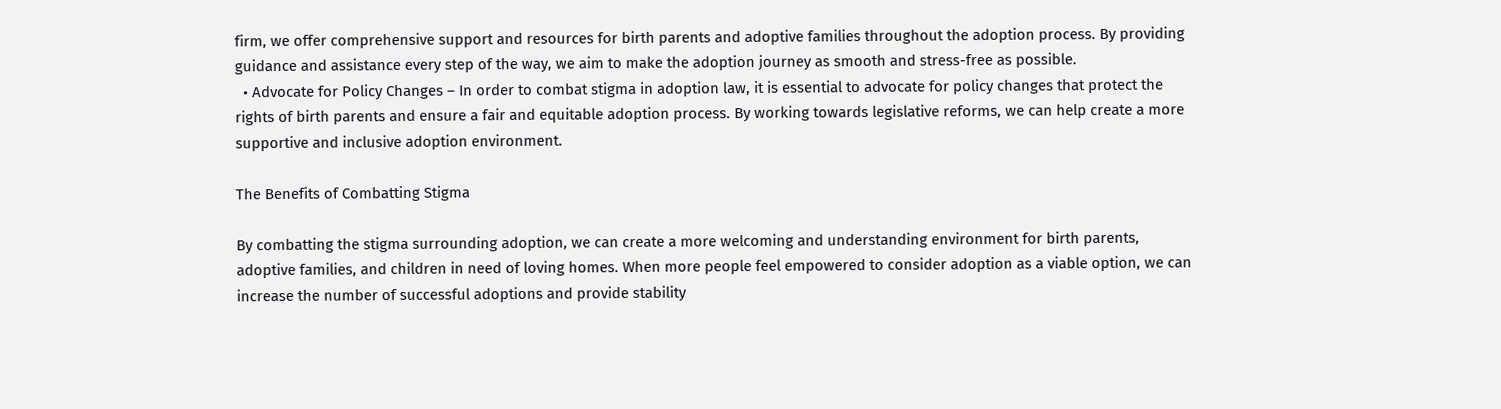firm, we offer comprehensive support and resources for birth parents and adoptive families throughout the adoption process. By providing guidance and assistance every step of the way, we aim to make the adoption journey as smooth and stress-free as possible.
  • Advocate for Policy Changes – In order to combat stigma in adoption law, it is essential to advocate for policy changes that protect the rights of birth parents and ensure a fair and equitable adoption process. By working towards legislative reforms, we can help create a more supportive and inclusive adoption environment.

The Benefits of Combatting Stigma

By combatting the stigma surrounding adoption, we can create a more welcoming and understanding environment for birth parents, adoptive families, and children in need of loving homes. When more people feel empowered to consider adoption as a viable option, we can increase the number of successful adoptions and provide stability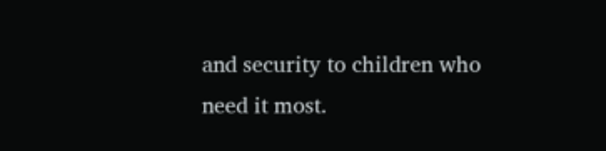and security to children who need it most.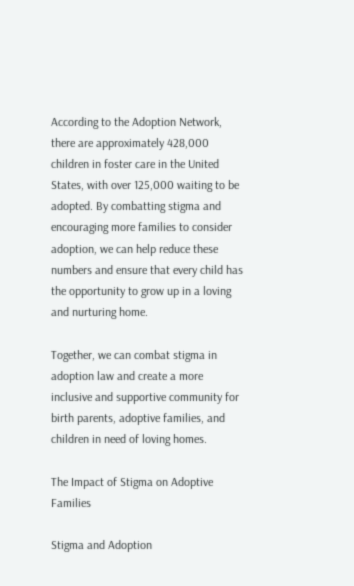According to the Adoption Network, there are approximately 428,000 children in foster care in the United States, with over 125,000 waiting to be adopted. By combatting stigma and encouraging more families to consider adoption, we can help reduce these numbers and ensure that every child has the opportunity to grow up in a loving and nurturing home.

Together, we can combat stigma in adoption law and create a more inclusive and supportive community for birth parents, adoptive families, and children in need of loving homes.

The Impact of Stigma on Adoptive Families

Stigma and Adoption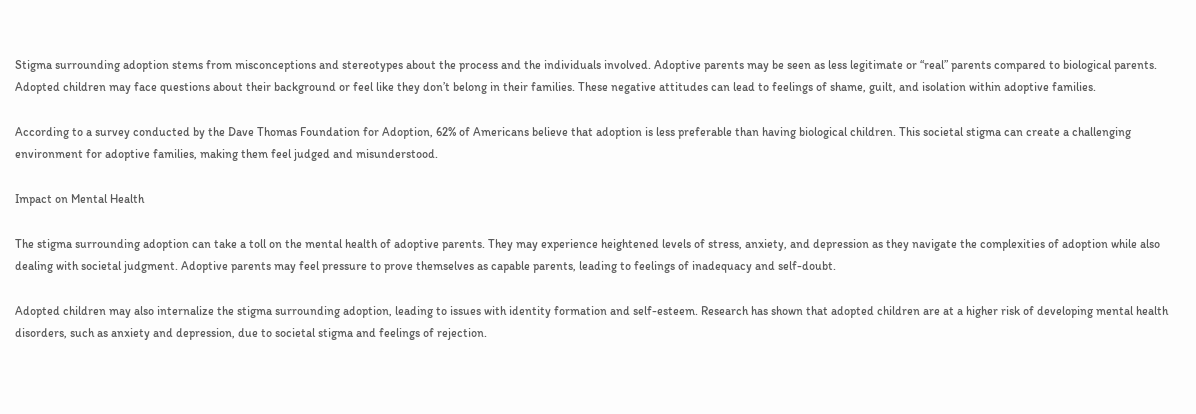Stigma surrounding adoption stems from misconceptions and stereotypes about the process and the individuals involved. Adoptive parents may be seen as less legitimate or “real” parents compared to biological parents. Adopted children may face questions about their background or feel like they don’t belong in their families. These negative attitudes can lead to feelings of shame, guilt, and isolation within adoptive families.

According to a survey conducted by the Dave Thomas Foundation for Adoption, 62% of Americans believe that adoption is less preferable than having biological children. This societal stigma can create a challenging environment for adoptive families, making them feel judged and misunderstood.

Impact on Mental Health

The stigma surrounding adoption can take a toll on the mental health of adoptive parents. They may experience heightened levels of stress, anxiety, and depression as they navigate the complexities of adoption while also dealing with societal judgment. Adoptive parents may feel pressure to prove themselves as capable parents, leading to feelings of inadequacy and self-doubt.

Adopted children may also internalize the stigma surrounding adoption, leading to issues with identity formation and self-esteem. Research has shown that adopted children are at a higher risk of developing mental health disorders, such as anxiety and depression, due to societal stigma and feelings of rejection.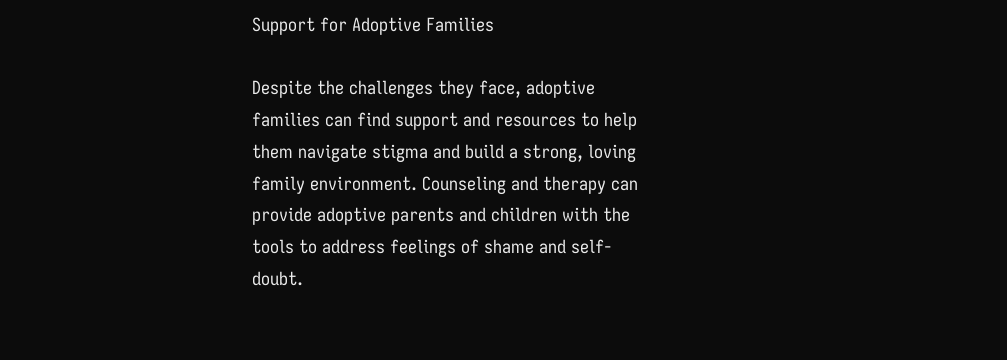Support for Adoptive Families

Despite the challenges they face, adoptive families can find support and resources to help them navigate stigma and build a strong, loving family environment. Counseling and therapy can provide adoptive parents and children with the tools to address feelings of shame and self-doubt.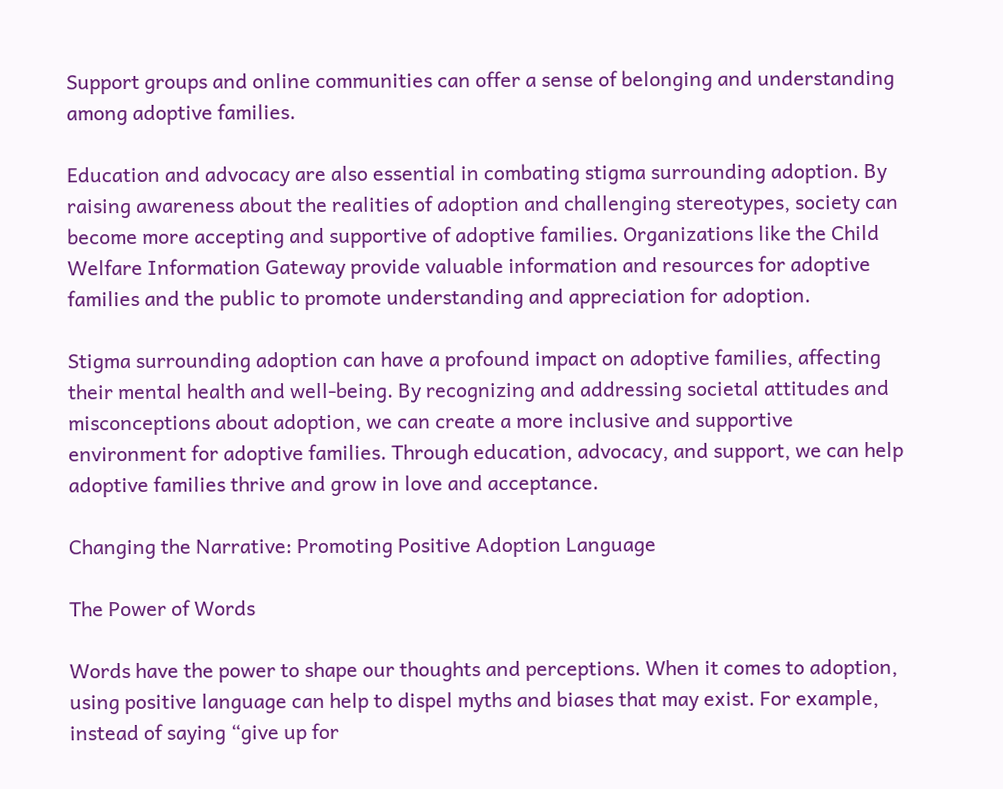Support groups and online communities can offer a sense of belonging and understanding among adoptive families.

Education and advocacy are also essential in combating stigma surrounding adoption. By raising awareness about the realities of adoption and challenging stereotypes, society can become more accepting and supportive of adoptive families. Organizations like the Child Welfare Information Gateway provide valuable information and resources for adoptive families and the public to promote understanding and appreciation for adoption.

Stigma surrounding adoption can have a profound impact on adoptive families, affecting their mental health and well-being. By recognizing and addressing societal attitudes and misconceptions about adoption, we can create a more inclusive and supportive environment for adoptive families. Through education, advocacy, and support, we can help adoptive families thrive and grow in love and acceptance.

Changing the Narrative: Promoting Positive Adoption Language

The Power of Words

Words have the power to shape our thoughts and perceptions. When it comes to adoption, using positive language can help to dispel myths and biases that may exist. For example, instead of saying “give up for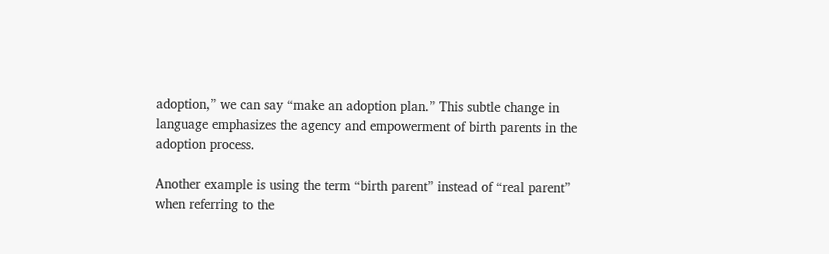adoption,” we can say “make an adoption plan.” This subtle change in language emphasizes the agency and empowerment of birth parents in the adoption process.

Another example is using the term “birth parent” instead of “real parent” when referring to the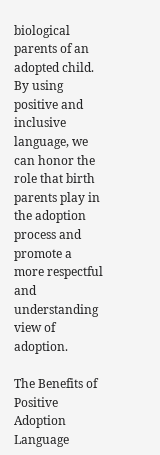biological parents of an adopted child. By using positive and inclusive language, we can honor the role that birth parents play in the adoption process and promote a more respectful and understanding view of adoption.

The Benefits of Positive Adoption Language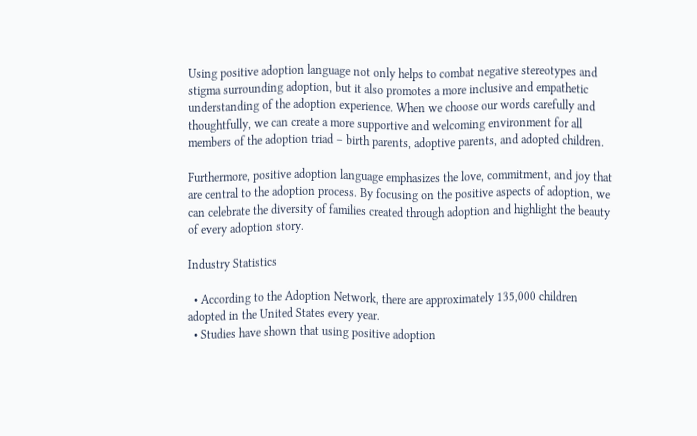Using positive adoption language not only helps to combat negative stereotypes and stigma surrounding adoption, but it also promotes a more inclusive and empathetic understanding of the adoption experience. When we choose our words carefully and thoughtfully, we can create a more supportive and welcoming environment for all members of the adoption triad – birth parents, adoptive parents, and adopted children.

Furthermore, positive adoption language emphasizes the love, commitment, and joy that are central to the adoption process. By focusing on the positive aspects of adoption, we can celebrate the diversity of families created through adoption and highlight the beauty of every adoption story.

Industry Statistics

  • According to the Adoption Network, there are approximately 135,000 children adopted in the United States every year.
  • Studies have shown that using positive adoption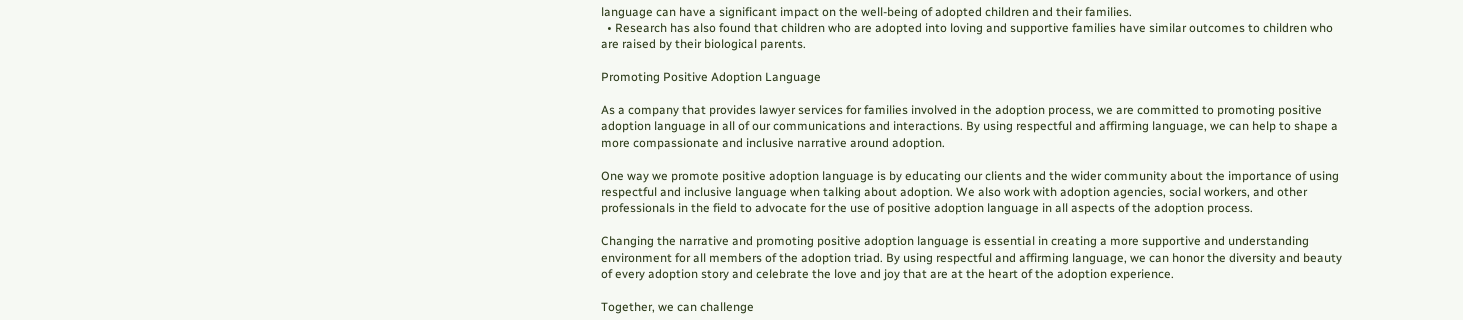language can have a significant impact on the well-being of adopted children and their families.
  • Research has also found that children who are adopted into loving and supportive families have similar outcomes to children who are raised by their biological parents.

Promoting Positive Adoption Language

As a company that provides lawyer services for families involved in the adoption process, we are committed to promoting positive adoption language in all of our communications and interactions. By using respectful and affirming language, we can help to shape a more compassionate and inclusive narrative around adoption.

One way we promote positive adoption language is by educating our clients and the wider community about the importance of using respectful and inclusive language when talking about adoption. We also work with adoption agencies, social workers, and other professionals in the field to advocate for the use of positive adoption language in all aspects of the adoption process.

Changing the narrative and promoting positive adoption language is essential in creating a more supportive and understanding environment for all members of the adoption triad. By using respectful and affirming language, we can honor the diversity and beauty of every adoption story and celebrate the love and joy that are at the heart of the adoption experience.

Together, we can challenge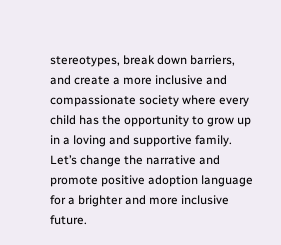stereotypes, break down barriers, and create a more inclusive and compassionate society where every child has the opportunity to grow up in a loving and supportive family. Let’s change the narrative and promote positive adoption language for a brighter and more inclusive future.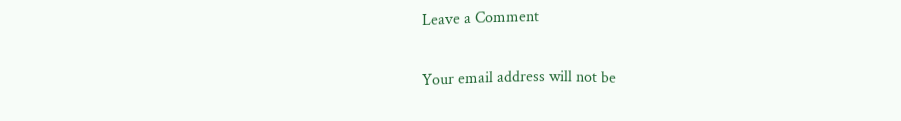Leave a Comment

Your email address will not be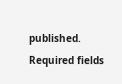published. Required fields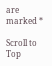are marked *

Scroll to Top